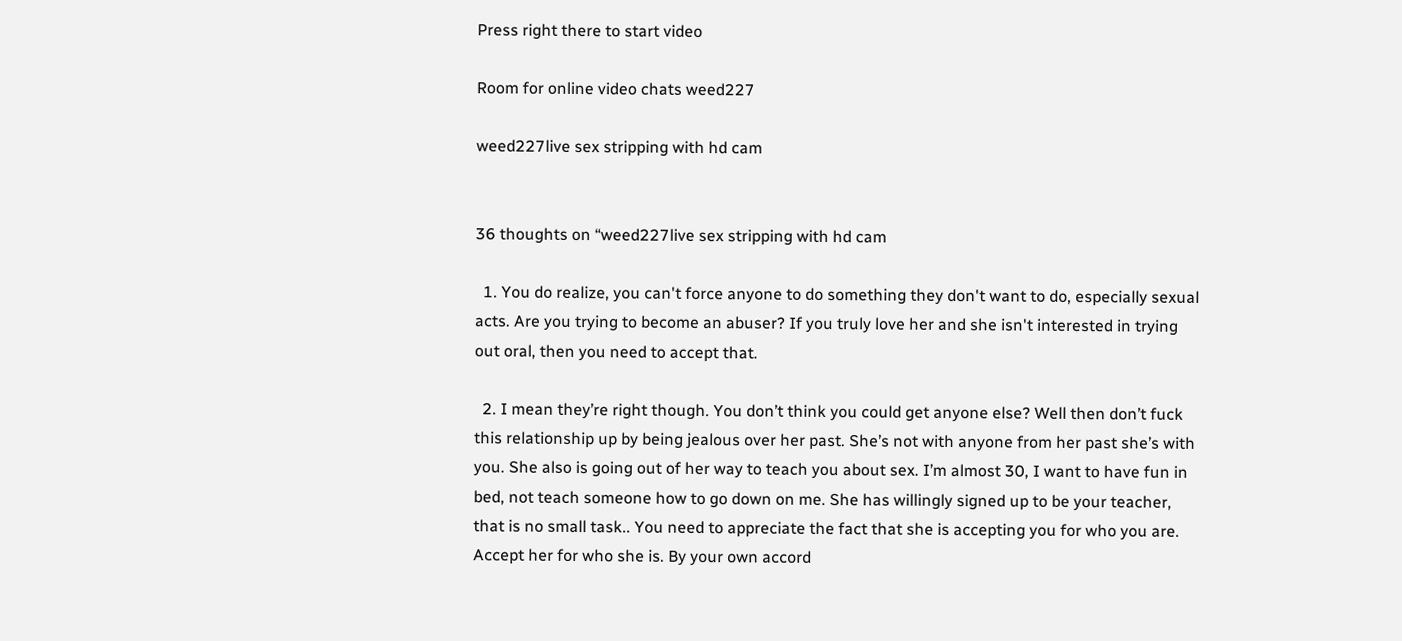Press right there to start video

Room for online video chats weed227

weed227live sex stripping with hd cam


36 thoughts on “weed227live sex stripping with hd cam

  1. You do realize, you can't force anyone to do something they don't want to do, especially sexual acts. Are you trying to become an abuser? If you truly love her and she isn't interested in trying out oral, then you need to accept that.

  2. I mean they’re right though. You don’t think you could get anyone else? Well then don’t fuck this relationship up by being jealous over her past. She’s not with anyone from her past she’s with you. She also is going out of her way to teach you about sex. I’m almost 30, I want to have fun in bed, not teach someone how to go down on me. She has willingly signed up to be your teacher, that is no small task.. You need to appreciate the fact that she is accepting you for who you are. Accept her for who she is. By your own accord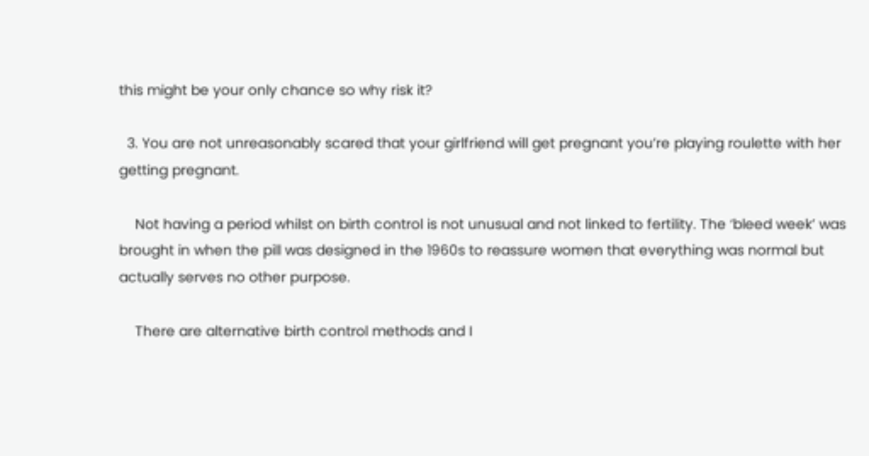this might be your only chance so why risk it?

  3. You are not unreasonably scared that your girlfriend will get pregnant you’re playing roulette with her getting pregnant.

    Not having a period whilst on birth control is not unusual and not linked to fertility. The ‘bleed week’ was brought in when the pill was designed in the 1960s to reassure women that everything was normal but actually serves no other purpose.

    There are alternative birth control methods and I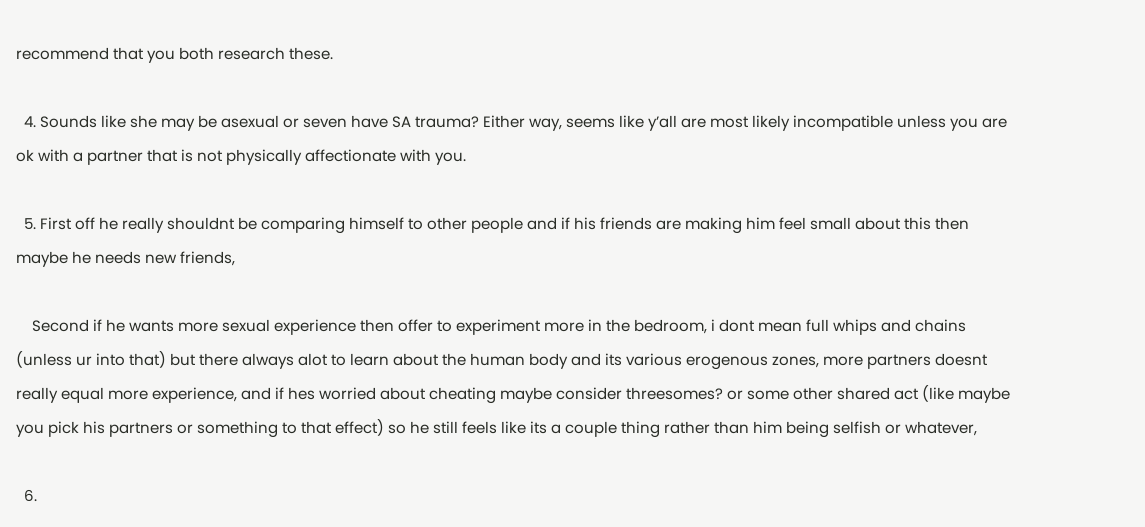recommend that you both research these.

  4. Sounds like she may be asexual or seven have SA trauma? Either way, seems like y’all are most likely incompatible unless you are ok with a partner that is not physically affectionate with you.

  5. First off he really shouldnt be comparing himself to other people and if his friends are making him feel small about this then maybe he needs new friends,

    Second if he wants more sexual experience then offer to experiment more in the bedroom, i dont mean full whips and chains (unless ur into that) but there always alot to learn about the human body and its various erogenous zones, more partners doesnt really equal more experience, and if hes worried about cheating maybe consider threesomes? or some other shared act (like maybe you pick his partners or something to that effect) so he still feels like its a couple thing rather than him being selfish or whatever,

  6.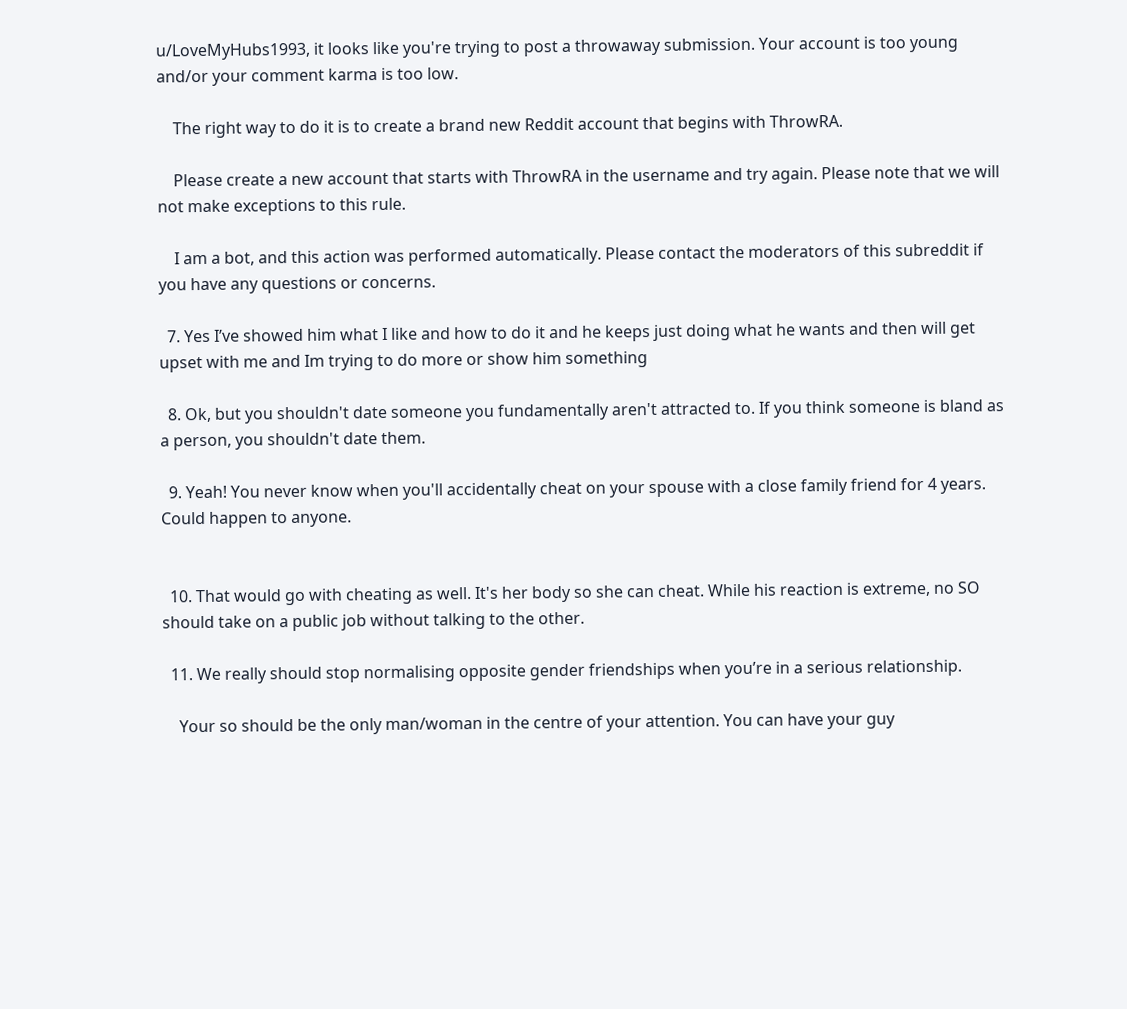u/LoveMyHubs1993, it looks like you're trying to post a throwaway submission. Your account is too young and/or your comment karma is too low.

    The right way to do it is to create a brand new Reddit account that begins with ThrowRA.

    Please create a new account that starts with ThrowRA in the username and try again. Please note that we will not make exceptions to this rule.

    I am a bot, and this action was performed automatically. Please contact the moderators of this subreddit if you have any questions or concerns.

  7. Yes I’ve showed him what I like and how to do it and he keeps just doing what he wants and then will get upset with me and Im trying to do more or show him something

  8. Ok, but you shouldn't date someone you fundamentally aren't attracted to. If you think someone is bland as a person, you shouldn't date them.

  9. Yeah! You never know when you'll accidentally cheat on your spouse with a close family friend for 4 years. Could happen to anyone.


  10. That would go with cheating as well. It's her body so she can cheat. While his reaction is extreme, no SO should take on a public job without talking to the other.

  11. We really should stop normalising opposite gender friendships when you’re in a serious relationship.

    Your so should be the only man/woman in the centre of your attention. You can have your guy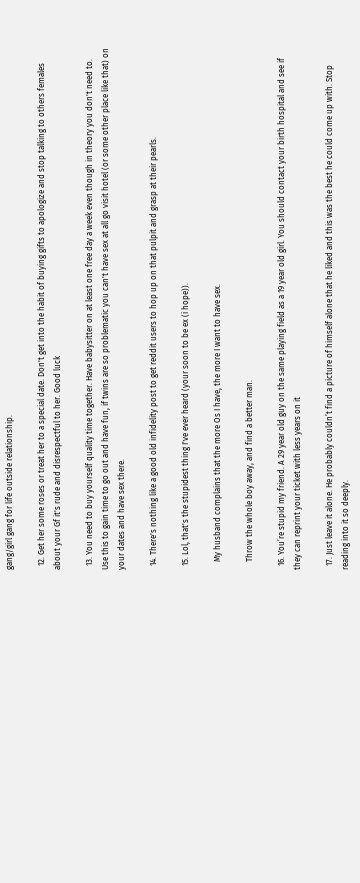gang/girl gang for life outside relationship.

  12. Get her some roses or treat her to a special date. Don't get into the habit of buying gifts to apologize and stop talking to others females about your Gf it's rude and disrespectful to her. Good luck

  13. You need to buy yourself quality time together. Have babysitter on at least one free day a week even though in theory you don't need to. Use this to gain time to go out and have fun, if twins are so problematic you can't have sex at all go visit hotel (or some other place like that) on your dates and have sex there.

  14. There's nothing like a good old infidelity post to get reddit users to hop up on that pulpit and grasp at their pearls.

  15. Lol, that's the stupidest thing I've ever heard (your soon to be ex (i hope)).

    My husband complains that the more Os I have, the more I want to have sex.

    Throw the whole boy away, and find a better man.

  16. You’re stupid my friend. A 29 year old guy on the same playing field as a 19 year old girl. You should contact your birth hospital and see if they can reprint your ticket with less years on it

  17. Just leave it alone. He probably couldn’t find a picture of himself alone that he liked and this was the best he could come up with. Stop reading into it so deeply.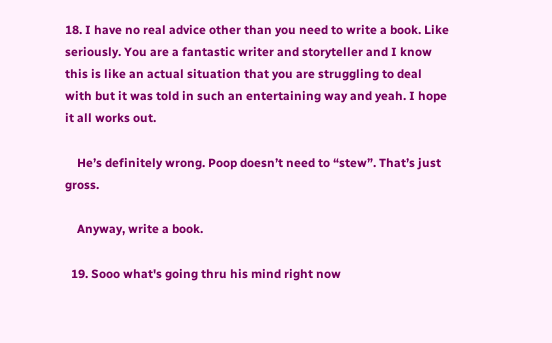18. I have no real advice other than you need to write a book. Like seriously. You are a fantastic writer and storyteller and I know this is like an actual situation that you are struggling to deal with but it was told in such an entertaining way and yeah. I hope it all works out.

    He’s definitely wrong. Poop doesn’t need to “stew”. That’s just gross.

    Anyway, write a book.

  19. Sooo what's going thru his mind right now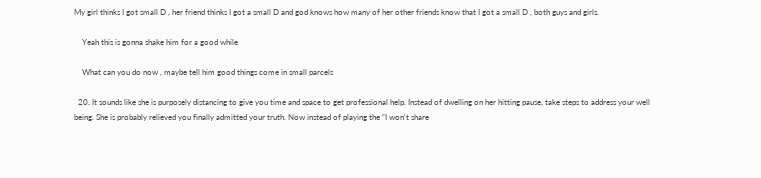My girl thinks I got small D , her friend thinks I got a small D and god knows how many of her other friends know that I got a small D , both guys and girls.

    Yeah this is gonna shake him for a good while

    What can you do now , maybe tell him good things come in small parcels

  20. It sounds like she is purposely distancing to give you time and space to get professional help. Instead of dwelling on her hitting pause, take steps to address your well being. She is probably relieved you finally admitted your truth. Now instead of playing the “I won't share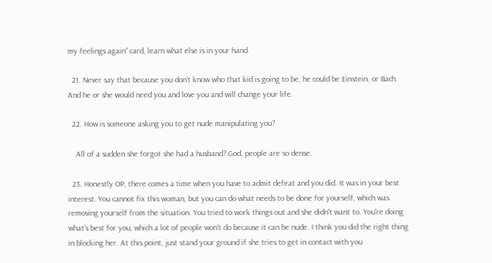my feelings again” card, learn what else is in your hand.

  21. Never say that because you don’t know who that kid is going to be, he could be Einstein, or Bach. And he or she would need you and love you and will change your life.

  22. How is someone asking you to get nude manipulating you?

    All of a sudden she forgot she had a husband? God, people are so dense.

  23. Honestly OP, there comes a time when you have to admit defeat and you did. It was in your best interest. You cannot fix this woman, but you can do what needs to be done for yourself, which was removing yourself from the situation. You tried to work things out and she didn't want to. You're doing what's best for you, which a lot of people won't do because it can be nude. I think you did the right thing in blocking her. At this point, just stand your ground if she tries to get in contact with you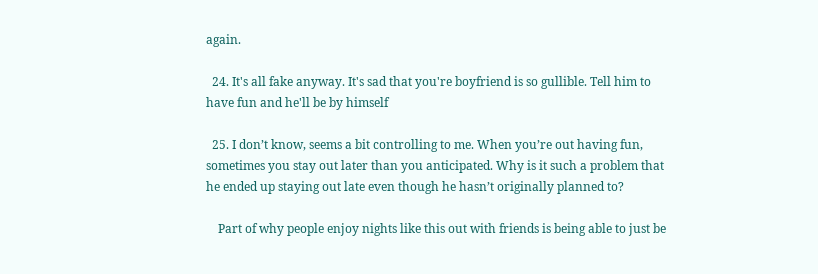again.

  24. It's all fake anyway. It's sad that you're boyfriend is so gullible. Tell him to have fun and he'll be by himself

  25. I don’t know, seems a bit controlling to me. When you’re out having fun, sometimes you stay out later than you anticipated. Why is it such a problem that he ended up staying out late even though he hasn’t originally planned to?

    Part of why people enjoy nights like this out with friends is being able to just be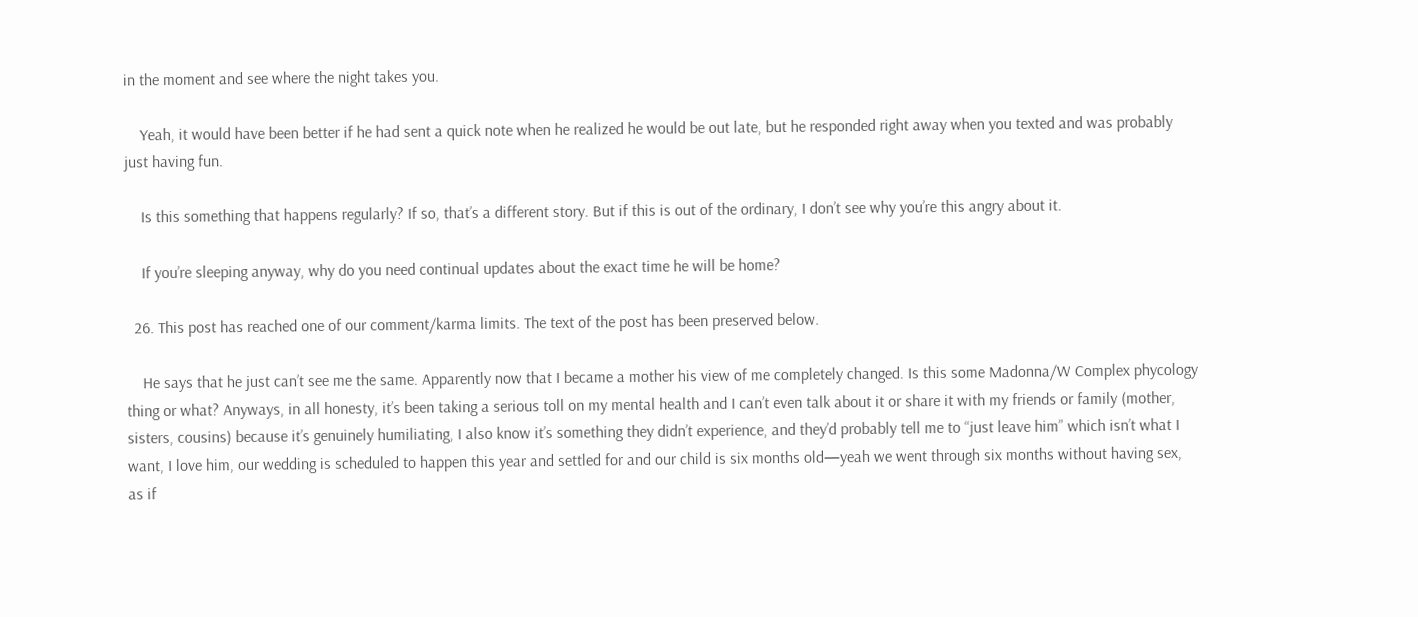in the moment and see where the night takes you.

    Yeah, it would have been better if he had sent a quick note when he realized he would be out late, but he responded right away when you texted and was probably just having fun.

    Is this something that happens regularly? If so, that’s a different story. But if this is out of the ordinary, I don’t see why you’re this angry about it.

    If you’re sleeping anyway, why do you need continual updates about the exact time he will be home?

  26. This post has reached one of our comment/karma limits. The text of the post has been preserved below.

    He says that he just can’t see me the same. Apparently now that I became a mother his view of me completely changed. Is this some Madonna/W Complex phycology thing or what? Anyways, in all honesty, it’s been taking a serious toll on my mental health and I can’t even talk about it or share it with my friends or family (mother, sisters, cousins) because it’s genuinely humiliating, I also know it’s something they didn’t experience, and they’d probably tell me to “just leave him” which isn’t what I want, I love him, our wedding is scheduled to happen this year and settled for and our child is six months old—yeah we went through six months without having sex, as if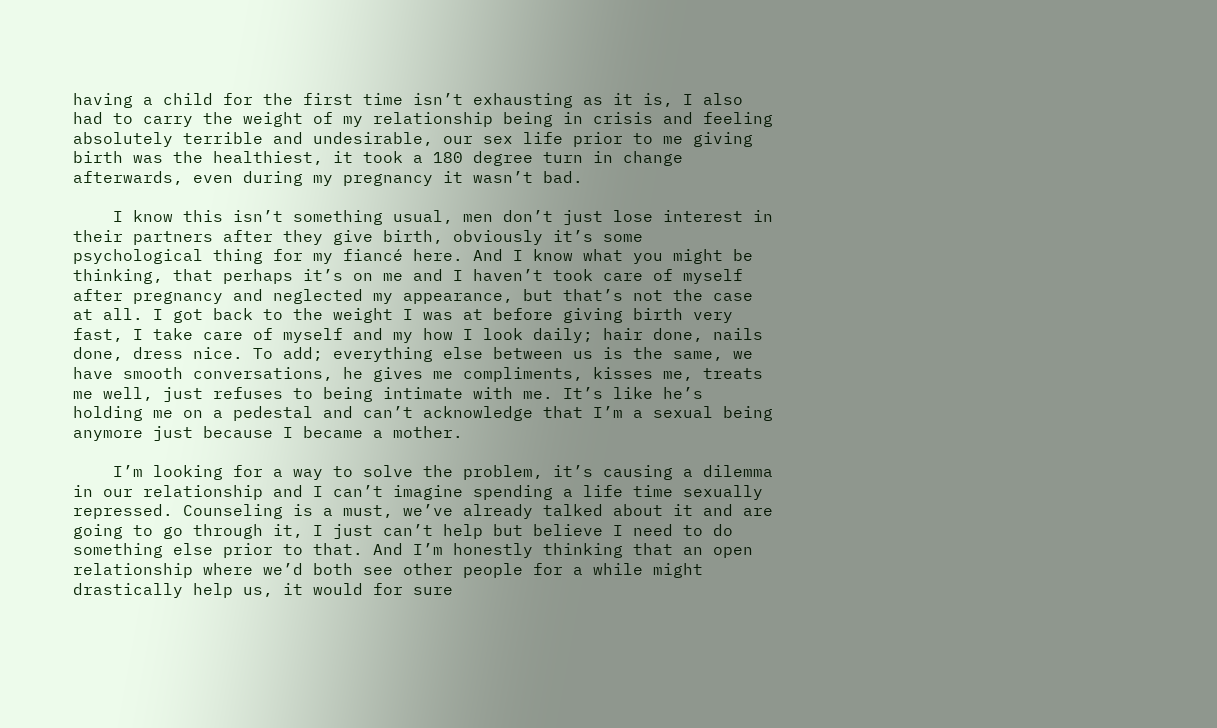having a child for the first time isn’t exhausting as it is, I also had to carry the weight of my relationship being in crisis and feeling absolutely terrible and undesirable, our sex life prior to me giving birth was the healthiest, it took a 180 degree turn in change afterwards, even during my pregnancy it wasn’t bad.

    I know this isn’t something usual, men don’t just lose interest in their partners after they give birth, obviously it’s some psychological thing for my fiancé here. And I know what you might be thinking, that perhaps it’s on me and I haven’t took care of myself after pregnancy and neglected my appearance, but that’s not the case at all. I got back to the weight I was at before giving birth very fast, I take care of myself and my how I look daily; hair done, nails done, dress nice. To add; everything else between us is the same, we have smooth conversations, he gives me compliments, kisses me, treats me well, just refuses to being intimate with me. It’s like he’s holding me on a pedestal and can’t acknowledge that I’m a sexual being anymore just because I became a mother.

    I’m looking for a way to solve the problem, it’s causing a dilemma in our relationship and I can’t imagine spending a life time sexually repressed. Counseling is a must, we’ve already talked about it and are going to go through it, I just can’t help but believe I need to do something else prior to that. And I’m honestly thinking that an open relationship where we’d both see other people for a while might drastically help us, it would for sure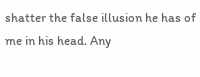shatter the false illusion he has of me in his head. Any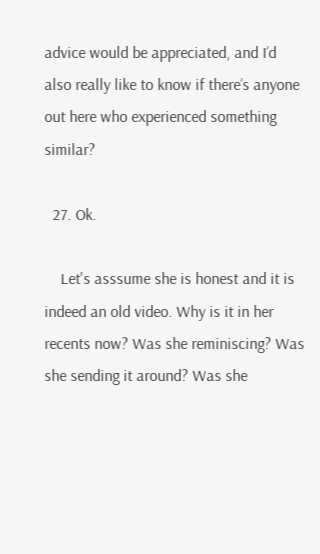advice would be appreciated, and I’d also really like to know if there’s anyone out here who experienced something similar?

  27. Ok.

    Let's asssume she is honest and it is indeed an old video. Why is it in her recents now? Was she reminiscing? Was she sending it around? Was she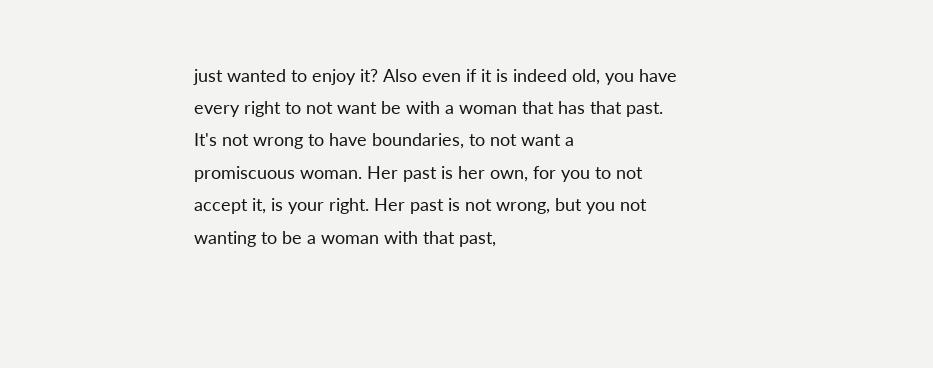just wanted to enjoy it? Also even if it is indeed old, you have every right to not want be with a woman that has that past. It's not wrong to have boundaries, to not want a promiscuous woman. Her past is her own, for you to not accept it, is your right. Her past is not wrong, but you not wanting to be a woman with that past,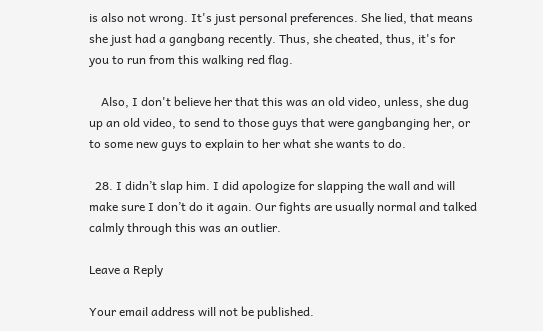is also not wrong. It's just personal preferences. She lied, that means she just had a gangbang recently. Thus, she cheated, thus, it's for you to run from this walking red flag.

    Also, I don't believe her that this was an old video, unless, she dug up an old video, to send to those guys that were gangbanging her, or to some new guys to explain to her what she wants to do.

  28. I didn’t slap him. I did apologize for slapping the wall and will make sure I don’t do it again. Our fights are usually normal and talked calmly through this was an outlier.

Leave a Reply

Your email address will not be published.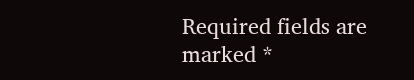Required fields are marked *